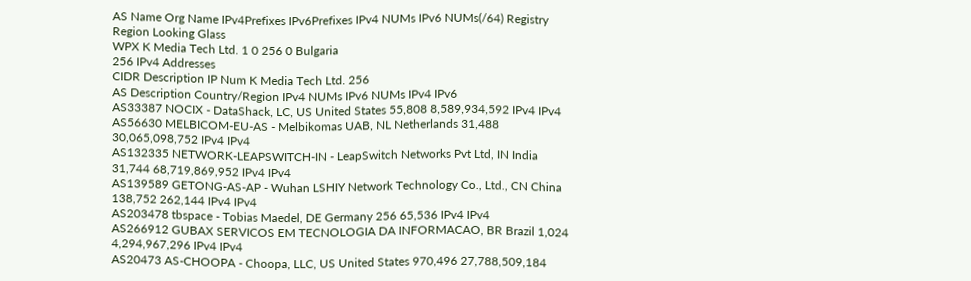AS Name Org Name IPv4Prefixes IPv6Prefixes IPv4 NUMs IPv6 NUMs(/64) Registry Region Looking Glass
WPX K Media Tech Ltd. 1 0 256 0 Bulgaria
256 IPv4 Addresses
CIDR Description IP Num K Media Tech Ltd. 256
AS Description Country/Region IPv4 NUMs IPv6 NUMs IPv4 IPv6
AS33387 NOCIX - DataShack, LC, US United States 55,808 8,589,934,592 IPv4 IPv4
AS56630 MELBICOM-EU-AS - Melbikomas UAB, NL Netherlands 31,488 30,065,098,752 IPv4 IPv4
AS132335 NETWORK-LEAPSWITCH-IN - LeapSwitch Networks Pvt Ltd, IN India 31,744 68,719,869,952 IPv4 IPv4
AS139589 GETONG-AS-AP - Wuhan LSHIY Network Technology Co., Ltd., CN China 138,752 262,144 IPv4 IPv4
AS203478 tbspace - Tobias Maedel, DE Germany 256 65,536 IPv4 IPv4
AS266912 GUBAX SERVICOS EM TECNOLOGIA DA INFORMACAO, BR Brazil 1,024 4,294,967,296 IPv4 IPv4
AS20473 AS-CHOOPA - Choopa, LLC, US United States 970,496 27,788,509,184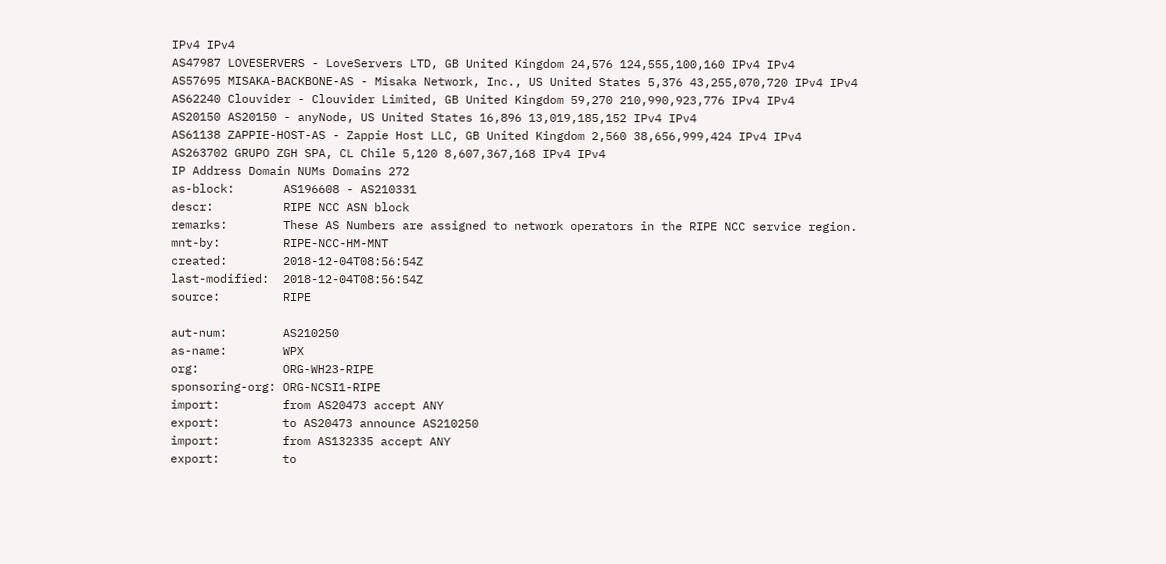IPv4 IPv4
AS47987 LOVESERVERS - LoveServers LTD, GB United Kingdom 24,576 124,555,100,160 IPv4 IPv4
AS57695 MISAKA-BACKBONE-AS - Misaka Network, Inc., US United States 5,376 43,255,070,720 IPv4 IPv4
AS62240 Clouvider - Clouvider Limited, GB United Kingdom 59,270 210,990,923,776 IPv4 IPv4
AS20150 AS20150 - anyNode, US United States 16,896 13,019,185,152 IPv4 IPv4
AS61138 ZAPPIE-HOST-AS - Zappie Host LLC, GB United Kingdom 2,560 38,656,999,424 IPv4 IPv4
AS263702 GRUPO ZGH SPA, CL Chile 5,120 8,607,367,168 IPv4 IPv4
IP Address Domain NUMs Domains 272
as-block:       AS196608 - AS210331
descr:          RIPE NCC ASN block
remarks:        These AS Numbers are assigned to network operators in the RIPE NCC service region.
mnt-by:         RIPE-NCC-HM-MNT
created:        2018-12-04T08:56:54Z
last-modified:  2018-12-04T08:56:54Z
source:         RIPE

aut-num:        AS210250
as-name:        WPX
org:            ORG-WH23-RIPE
sponsoring-org: ORG-NCSI1-RIPE
import:         from AS20473 accept ANY
export:         to AS20473 announce AS210250
import:         from AS132335 accept ANY
export:         to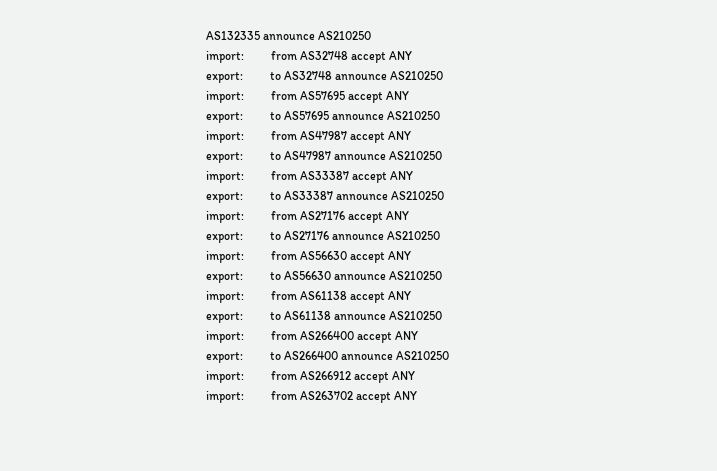AS132335 announce AS210250
import:         from AS32748 accept ANY
export:         to AS32748 announce AS210250
import:         from AS57695 accept ANY
export:         to AS57695 announce AS210250
import:         from AS47987 accept ANY
export:         to AS47987 announce AS210250
import:         from AS33387 accept ANY
export:         to AS33387 announce AS210250
import:         from AS27176 accept ANY
export:         to AS27176 announce AS210250
import:         from AS56630 accept ANY
export:         to AS56630 announce AS210250
import:         from AS61138 accept ANY
export:         to AS61138 announce AS210250
import:         from AS266400 accept ANY
export:         to AS266400 announce AS210250
import:         from AS266912 accept ANY
import:         from AS263702 accept ANY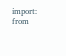import:         from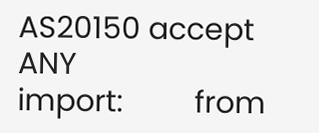AS20150 accept ANY
import:         from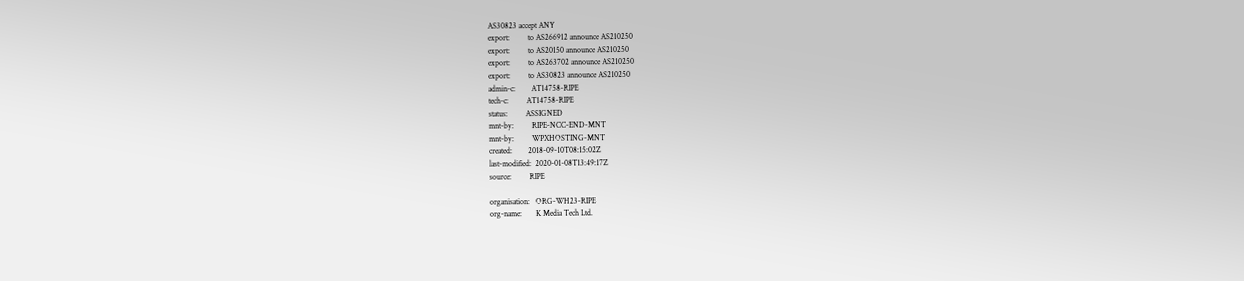AS30823 accept ANY
export:         to AS266912 announce AS210250
export:         to AS20150 announce AS210250
export:         to AS263702 announce AS210250
export:         to AS30823 announce AS210250
admin-c:        AT14758-RIPE
tech-c:         AT14758-RIPE
status:         ASSIGNED
mnt-by:         RIPE-NCC-END-MNT
mnt-by:         WPXHOSTING-MNT
created:        2018-09-10T08:15:02Z
last-modified:  2020-01-08T13:49:17Z
source:         RIPE

organisation:   ORG-WH23-RIPE
org-name:       K Media Tech Ltd.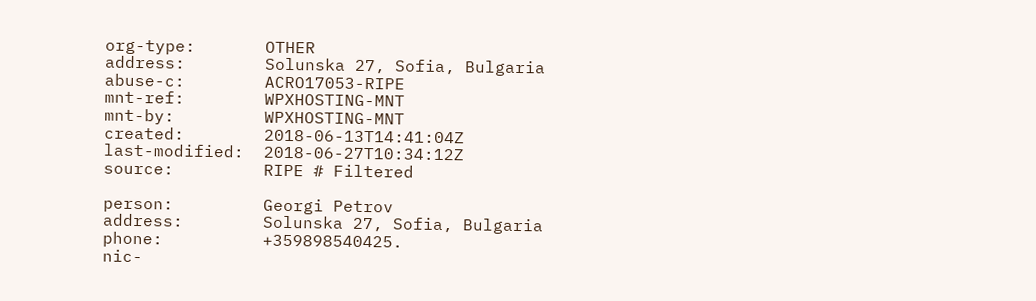org-type:       OTHER
address:        Solunska 27, Sofia, Bulgaria
abuse-c:        ACRO17053-RIPE
mnt-ref:        WPXHOSTING-MNT
mnt-by:         WPXHOSTING-MNT
created:        2018-06-13T14:41:04Z
last-modified:  2018-06-27T10:34:12Z
source:         RIPE # Filtered

person:         Georgi Petrov
address:        Solunska 27, Sofia, Bulgaria
phone:          +359898540425.
nic-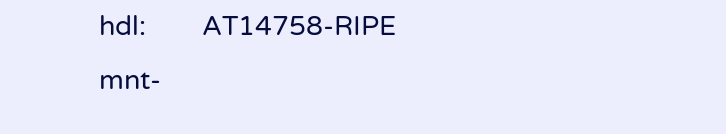hdl:        AT14758-RIPE
mnt-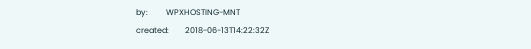by:         WPXHOSTING-MNT
created:        2018-06-13T14:22:32Z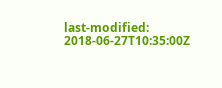last-modified:  2018-06-27T10:35:00Z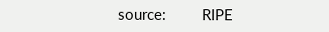source:         RIPE